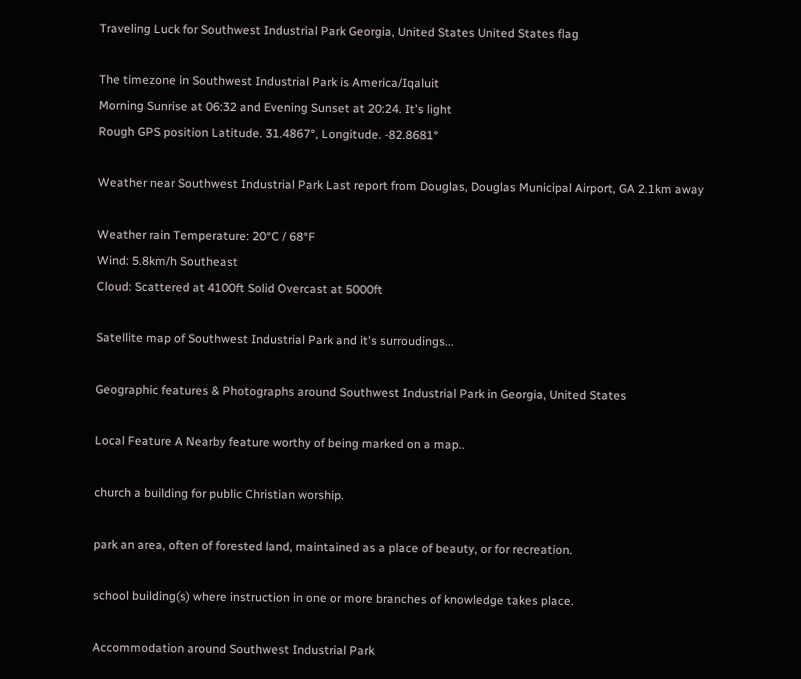Traveling Luck for Southwest Industrial Park Georgia, United States United States flag

The timezone in Southwest Industrial Park is America/Iqaluit
Morning Sunrise at 06:32 and Evening Sunset at 20:24. It's light
Rough GPS position Latitude. 31.4867°, Longitude. -82.8681°

Weather near Southwest Industrial Park Last report from Douglas, Douglas Municipal Airport, GA 2.1km away

Weather rain Temperature: 20°C / 68°F
Wind: 5.8km/h Southeast
Cloud: Scattered at 4100ft Solid Overcast at 5000ft

Satellite map of Southwest Industrial Park and it's surroudings...

Geographic features & Photographs around Southwest Industrial Park in Georgia, United States

Local Feature A Nearby feature worthy of being marked on a map..

church a building for public Christian worship.

park an area, often of forested land, maintained as a place of beauty, or for recreation.

school building(s) where instruction in one or more branches of knowledge takes place.

Accommodation around Southwest Industrial Park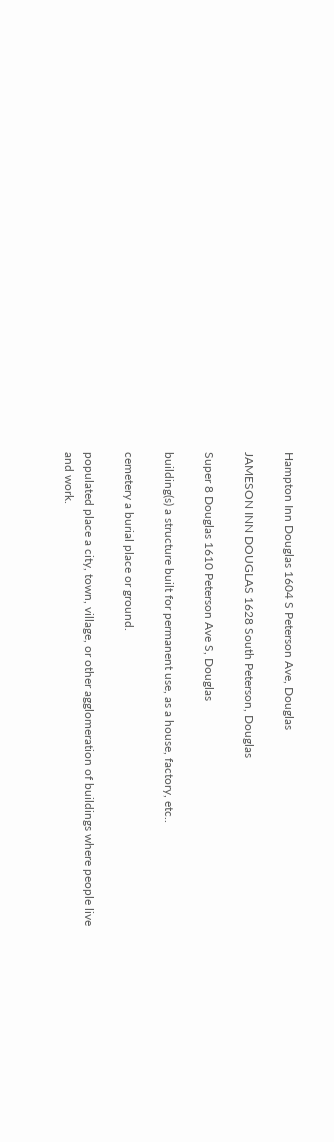Hampton Inn Douglas 1604 S Peterson Ave, Douglas

JAMESON INN DOUGLAS 1628 South Peterson, Douglas

Super 8 Douglas 1610 Peterson Ave S, Douglas

building(s) a structure built for permanent use, as a house, factory, etc..

cemetery a burial place or ground.

populated place a city, town, village, or other agglomeration of buildings where people live and work.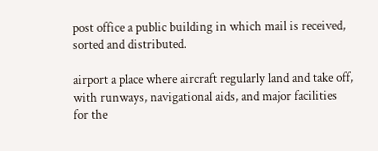post office a public building in which mail is received, sorted and distributed.

airport a place where aircraft regularly land and take off, with runways, navigational aids, and major facilities for the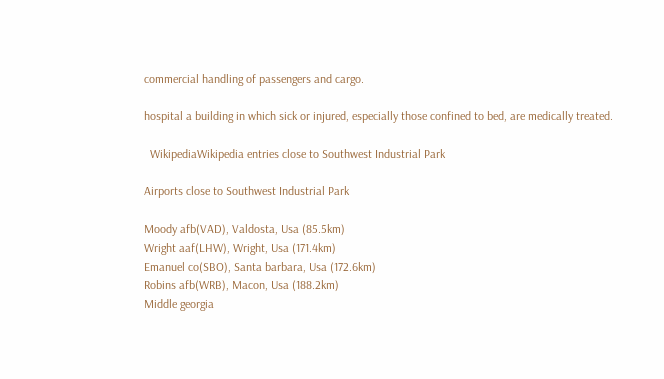commercial handling of passengers and cargo.

hospital a building in which sick or injured, especially those confined to bed, are medically treated.

  WikipediaWikipedia entries close to Southwest Industrial Park

Airports close to Southwest Industrial Park

Moody afb(VAD), Valdosta, Usa (85.5km)
Wright aaf(LHW), Wright, Usa (171.4km)
Emanuel co(SBO), Santa barbara, Usa (172.6km)
Robins afb(WRB), Macon, Usa (188.2km)
Middle georgia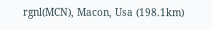rgnl(MCN), Macon, Usa (198.1km)